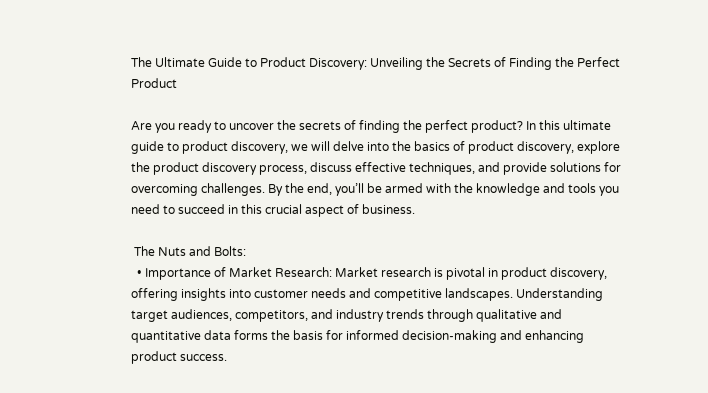The Ultimate Guide to Product Discovery: Unveiling the Secrets of Finding the Perfect Product

Are you ready to uncover the secrets of finding the perfect product? In this ultimate guide to product discovery, we will delve into the basics of product discovery, explore the product discovery process, discuss effective techniques, and provide solutions for overcoming challenges. By the end, you’ll be armed with the knowledge and tools you need to succeed in this crucial aspect of business.

 The Nuts and Bolts:
  • Importance of Market Research: Market research is pivotal in product discovery, offering insights into customer needs and competitive landscapes. Understanding target audiences, competitors, and industry trends through qualitative and quantitative data forms the basis for informed decision-making and enhancing product success.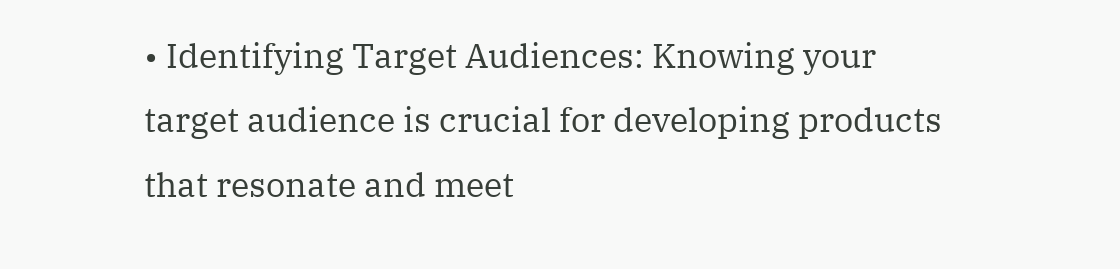• Identifying Target Audiences: Knowing your target audience is crucial for developing products that resonate and meet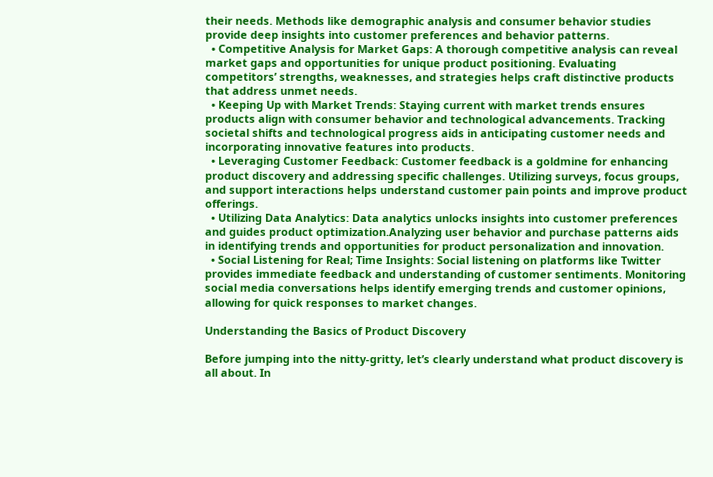their needs. Methods like demographic analysis and consumer behavior studies provide deep insights into customer preferences and behavior patterns.
  • Competitive Analysis for Market Gaps: A thorough competitive analysis can reveal market gaps and opportunities for unique product positioning. Evaluating competitors’ strengths, weaknesses, and strategies helps craft distinctive products that address unmet needs.
  • Keeping Up with Market Trends: Staying current with market trends ensures products align with consumer behavior and technological advancements. Tracking societal shifts and technological progress aids in anticipating customer needs and incorporating innovative features into products.
  • Leveraging Customer Feedback: Customer feedback is a goldmine for enhancing product discovery and addressing specific challenges. Utilizing surveys, focus groups, and support interactions helps understand customer pain points and improve product offerings.
  • Utilizing Data Analytics: Data analytics unlocks insights into customer preferences and guides product optimization.Analyzing user behavior and purchase patterns aids in identifying trends and opportunities for product personalization and innovation.
  • Social Listening for Real; Time Insights: Social listening on platforms like Twitter provides immediate feedback and understanding of customer sentiments. Monitoring social media conversations helps identify emerging trends and customer opinions, allowing for quick responses to market changes.

Understanding the Basics of Product Discovery

Before jumping into the nitty-gritty, let’s clearly understand what product discovery is all about. In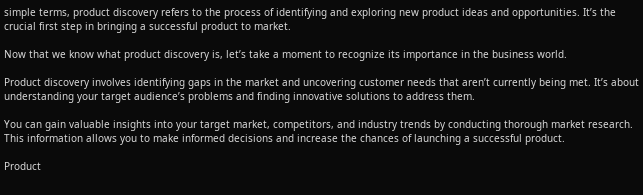simple terms, product discovery refers to the process of identifying and exploring new product ideas and opportunities. It’s the crucial first step in bringing a successful product to market.

Now that we know what product discovery is, let’s take a moment to recognize its importance in the business world.

Product discovery involves identifying gaps in the market and uncovering customer needs that aren’t currently being met. It’s about understanding your target audience’s problems and finding innovative solutions to address them.

You can gain valuable insights into your target market, competitors, and industry trends by conducting thorough market research. This information allows you to make informed decisions and increase the chances of launching a successful product.

Product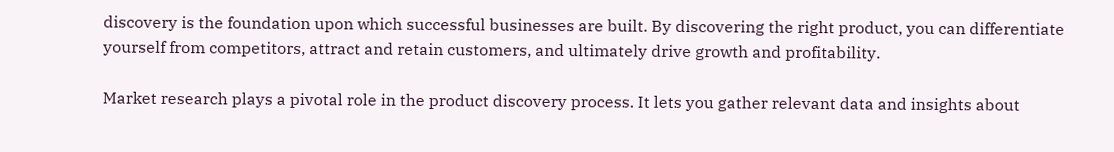discovery is the foundation upon which successful businesses are built. By discovering the right product, you can differentiate yourself from competitors, attract and retain customers, and ultimately drive growth and profitability.

Market research plays a pivotal role in the product discovery process. It lets you gather relevant data and insights about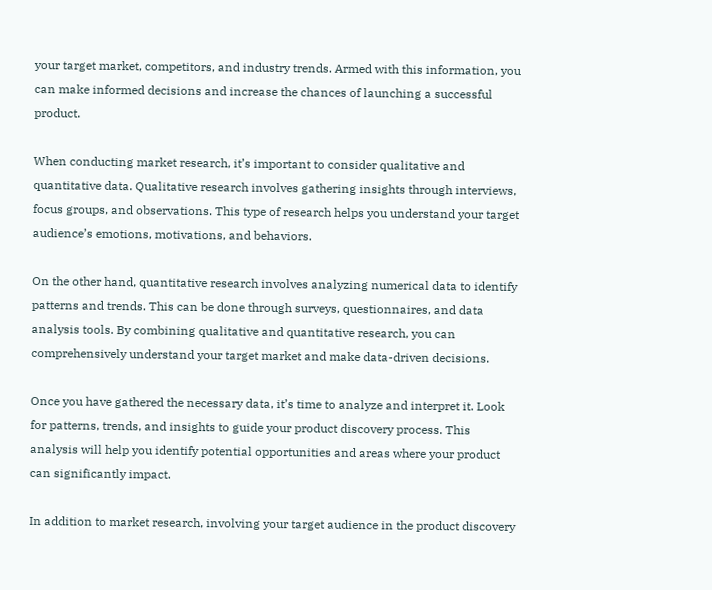your target market, competitors, and industry trends. Armed with this information, you can make informed decisions and increase the chances of launching a successful product.

When conducting market research, it’s important to consider qualitative and quantitative data. Qualitative research involves gathering insights through interviews, focus groups, and observations. This type of research helps you understand your target audience’s emotions, motivations, and behaviors.

On the other hand, quantitative research involves analyzing numerical data to identify patterns and trends. This can be done through surveys, questionnaires, and data analysis tools. By combining qualitative and quantitative research, you can comprehensively understand your target market and make data-driven decisions.

Once you have gathered the necessary data, it’s time to analyze and interpret it. Look for patterns, trends, and insights to guide your product discovery process. This analysis will help you identify potential opportunities and areas where your product can significantly impact.

In addition to market research, involving your target audience in the product discovery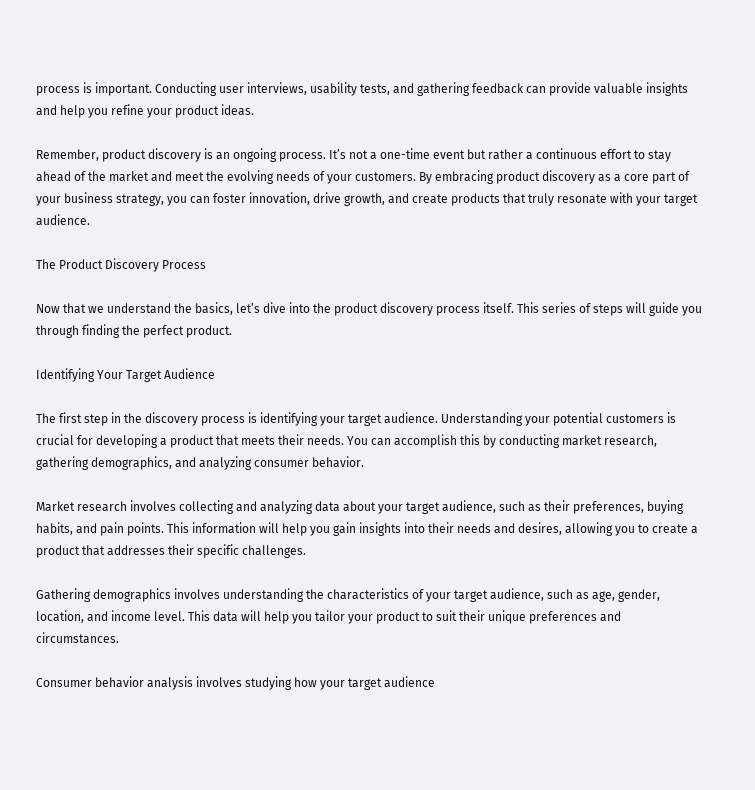process is important. Conducting user interviews, usability tests, and gathering feedback can provide valuable insights and help you refine your product ideas.

Remember, product discovery is an ongoing process. It’s not a one-time event but rather a continuous effort to stay ahead of the market and meet the evolving needs of your customers. By embracing product discovery as a core part of your business strategy, you can foster innovation, drive growth, and create products that truly resonate with your target audience.

The Product Discovery Process

Now that we understand the basics, let’s dive into the product discovery process itself. This series of steps will guide you through finding the perfect product.

Identifying Your Target Audience

The first step in the discovery process is identifying your target audience. Understanding your potential customers is crucial for developing a product that meets their needs. You can accomplish this by conducting market research, gathering demographics, and analyzing consumer behavior.

Market research involves collecting and analyzing data about your target audience, such as their preferences, buying habits, and pain points. This information will help you gain insights into their needs and desires, allowing you to create a product that addresses their specific challenges.

Gathering demographics involves understanding the characteristics of your target audience, such as age, gender, location, and income level. This data will help you tailor your product to suit their unique preferences and circumstances.

Consumer behavior analysis involves studying how your target audience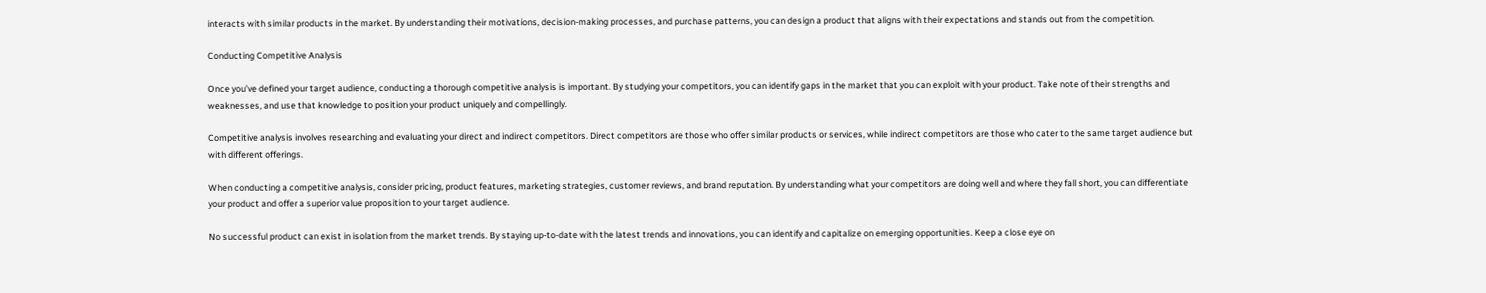interacts with similar products in the market. By understanding their motivations, decision-making processes, and purchase patterns, you can design a product that aligns with their expectations and stands out from the competition.

Conducting Competitive Analysis

Once you’ve defined your target audience, conducting a thorough competitive analysis is important. By studying your competitors, you can identify gaps in the market that you can exploit with your product. Take note of their strengths and weaknesses, and use that knowledge to position your product uniquely and compellingly.

Competitive analysis involves researching and evaluating your direct and indirect competitors. Direct competitors are those who offer similar products or services, while indirect competitors are those who cater to the same target audience but with different offerings.

When conducting a competitive analysis, consider pricing, product features, marketing strategies, customer reviews, and brand reputation. By understanding what your competitors are doing well and where they fall short, you can differentiate your product and offer a superior value proposition to your target audience.

No successful product can exist in isolation from the market trends. By staying up-to-date with the latest trends and innovations, you can identify and capitalize on emerging opportunities. Keep a close eye on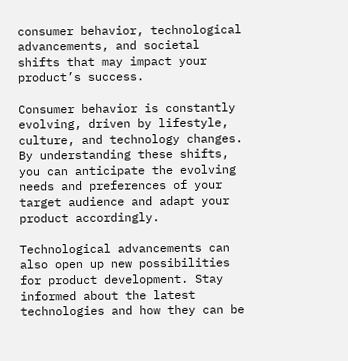consumer behavior, technological advancements, and societal shifts that may impact your product’s success.

Consumer behavior is constantly evolving, driven by lifestyle, culture, and technology changes. By understanding these shifts, you can anticipate the evolving needs and preferences of your target audience and adapt your product accordingly.

Technological advancements can also open up new possibilities for product development. Stay informed about the latest technologies and how they can be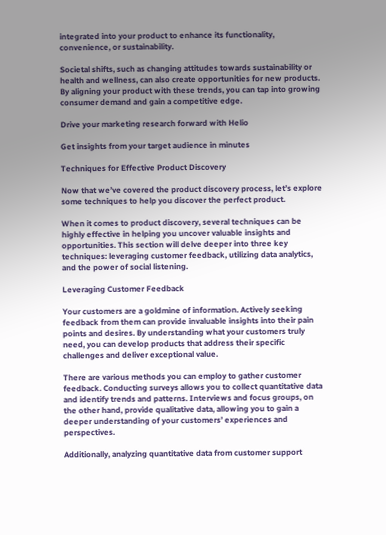integrated into your product to enhance its functionality, convenience, or sustainability.

Societal shifts, such as changing attitudes towards sustainability or health and wellness, can also create opportunities for new products. By aligning your product with these trends, you can tap into growing consumer demand and gain a competitive edge.

Drive your marketing research forward with Helio

Get insights from your target audience in minutes

Techniques for Effective Product Discovery

Now that we’ve covered the product discovery process, let’s explore some techniques to help you discover the perfect product.

When it comes to product discovery, several techniques can be highly effective in helping you uncover valuable insights and opportunities. This section will delve deeper into three key techniques: leveraging customer feedback, utilizing data analytics, and the power of social listening.

Leveraging Customer Feedback

Your customers are a goldmine of information. Actively seeking feedback from them can provide invaluable insights into their pain points and desires. By understanding what your customers truly need, you can develop products that address their specific challenges and deliver exceptional value.

There are various methods you can employ to gather customer feedback. Conducting surveys allows you to collect quantitative data and identify trends and patterns. Interviews and focus groups, on the other hand, provide qualitative data, allowing you to gain a deeper understanding of your customers’ experiences and perspectives.

Additionally, analyzing quantitative data from customer support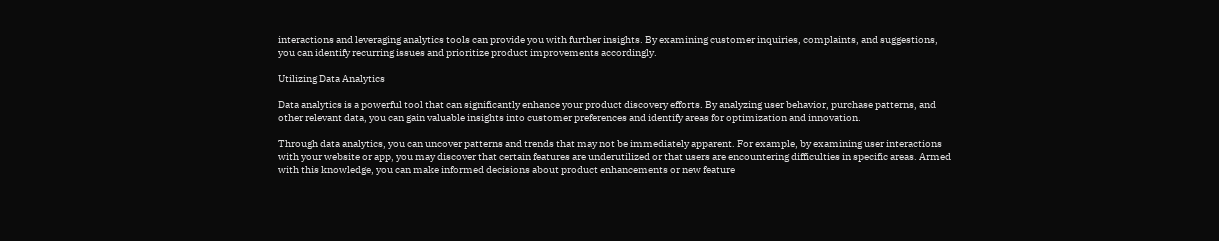interactions and leveraging analytics tools can provide you with further insights. By examining customer inquiries, complaints, and suggestions, you can identify recurring issues and prioritize product improvements accordingly.

Utilizing Data Analytics

Data analytics is a powerful tool that can significantly enhance your product discovery efforts. By analyzing user behavior, purchase patterns, and other relevant data, you can gain valuable insights into customer preferences and identify areas for optimization and innovation.

Through data analytics, you can uncover patterns and trends that may not be immediately apparent. For example, by examining user interactions with your website or app, you may discover that certain features are underutilized or that users are encountering difficulties in specific areas. Armed with this knowledge, you can make informed decisions about product enhancements or new feature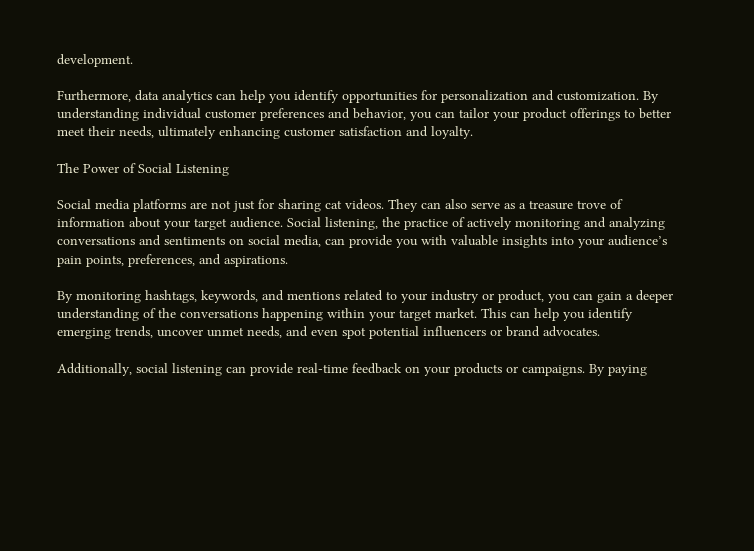development.

Furthermore, data analytics can help you identify opportunities for personalization and customization. By understanding individual customer preferences and behavior, you can tailor your product offerings to better meet their needs, ultimately enhancing customer satisfaction and loyalty.

The Power of Social Listening

Social media platforms are not just for sharing cat videos. They can also serve as a treasure trove of information about your target audience. Social listening, the practice of actively monitoring and analyzing conversations and sentiments on social media, can provide you with valuable insights into your audience’s pain points, preferences, and aspirations.

By monitoring hashtags, keywords, and mentions related to your industry or product, you can gain a deeper understanding of the conversations happening within your target market. This can help you identify emerging trends, uncover unmet needs, and even spot potential influencers or brand advocates.

Additionally, social listening can provide real-time feedback on your products or campaigns. By paying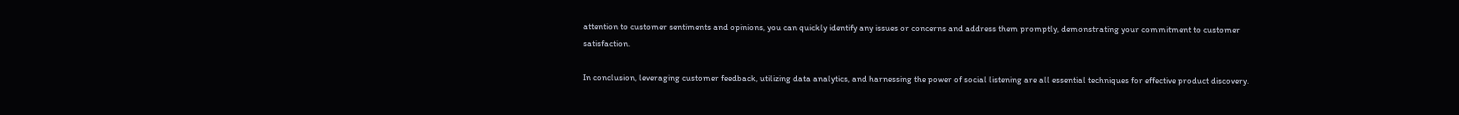attention to customer sentiments and opinions, you can quickly identify any issues or concerns and address them promptly, demonstrating your commitment to customer satisfaction.

In conclusion, leveraging customer feedback, utilizing data analytics, and harnessing the power of social listening are all essential techniques for effective product discovery.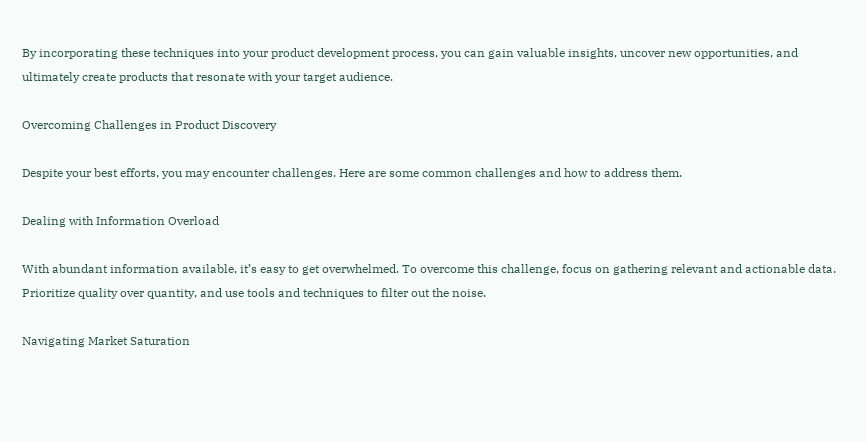By incorporating these techniques into your product development process, you can gain valuable insights, uncover new opportunities, and ultimately create products that resonate with your target audience.

Overcoming Challenges in Product Discovery

Despite your best efforts, you may encounter challenges. Here are some common challenges and how to address them.

Dealing with Information Overload

With abundant information available, it’s easy to get overwhelmed. To overcome this challenge, focus on gathering relevant and actionable data. Prioritize quality over quantity, and use tools and techniques to filter out the noise.

Navigating Market Saturation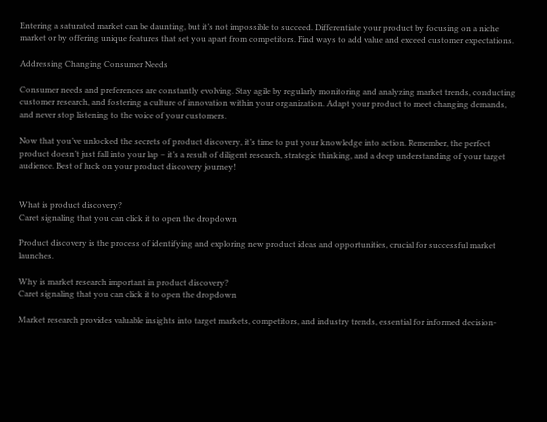Entering a saturated market can be daunting, but it’s not impossible to succeed. Differentiate your product by focusing on a niche market or by offering unique features that set you apart from competitors. Find ways to add value and exceed customer expectations.

Addressing Changing Consumer Needs

Consumer needs and preferences are constantly evolving. Stay agile by regularly monitoring and analyzing market trends, conducting customer research, and fostering a culture of innovation within your organization. Adapt your product to meet changing demands, and never stop listening to the voice of your customers.

Now that you’ve unlocked the secrets of product discovery, it’s time to put your knowledge into action. Remember, the perfect product doesn’t just fall into your lap – it’s a result of diligent research, strategic thinking, and a deep understanding of your target audience. Best of luck on your product discovery journey!


What is product discovery?
Caret signaling that you can click it to open the dropdown

Product discovery is the process of identifying and exploring new product ideas and opportunities, crucial for successful market launches.

Why is market research important in product discovery?
Caret signaling that you can click it to open the dropdown

Market research provides valuable insights into target markets, competitors, and industry trends, essential for informed decision-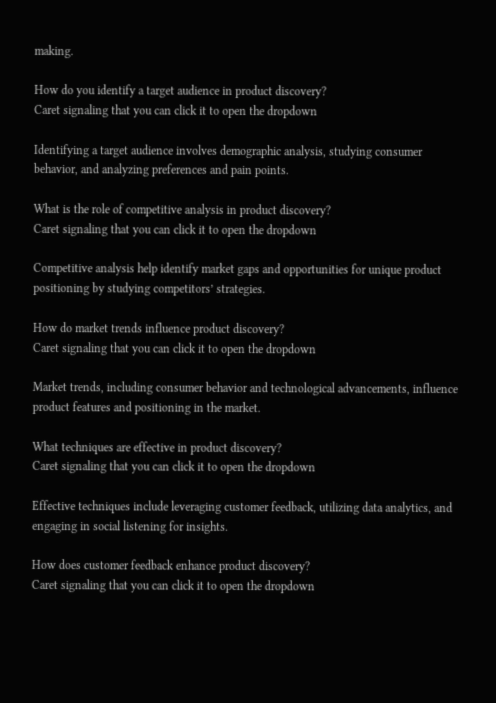making.

How do you identify a target audience in product discovery?
Caret signaling that you can click it to open the dropdown

Identifying a target audience involves demographic analysis, studying consumer behavior, and analyzing preferences and pain points.

What is the role of competitive analysis in product discovery?
Caret signaling that you can click it to open the dropdown

Competitive analysis help identify market gaps and opportunities for unique product positioning by studying competitors’ strategies.

How do market trends influence product discovery?
Caret signaling that you can click it to open the dropdown

Market trends, including consumer behavior and technological advancements, influence product features and positioning in the market.

What techniques are effective in product discovery?
Caret signaling that you can click it to open the dropdown

Effective techniques include leveraging customer feedback, utilizing data analytics, and engaging in social listening for insights.

How does customer feedback enhance product discovery?
Caret signaling that you can click it to open the dropdown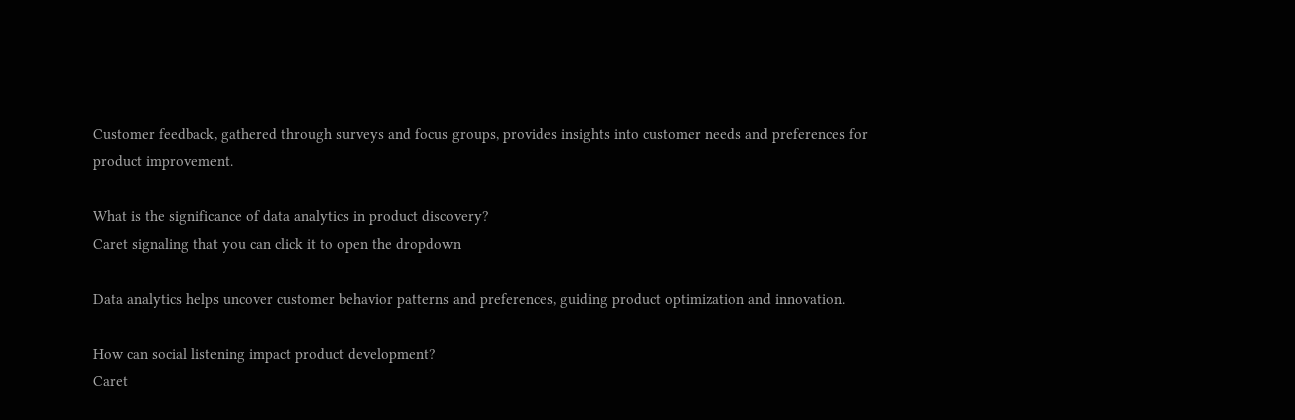Customer feedback, gathered through surveys and focus groups, provides insights into customer needs and preferences for product improvement.

What is the significance of data analytics in product discovery?
Caret signaling that you can click it to open the dropdown

Data analytics helps uncover customer behavior patterns and preferences, guiding product optimization and innovation.

How can social listening impact product development?
Caret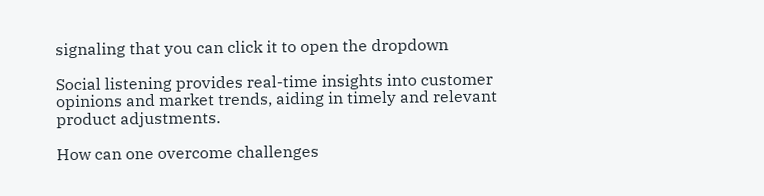signaling that you can click it to open the dropdown

Social listening provides real-time insights into customer opinions and market trends, aiding in timely and relevant product adjustments.

How can one overcome challenges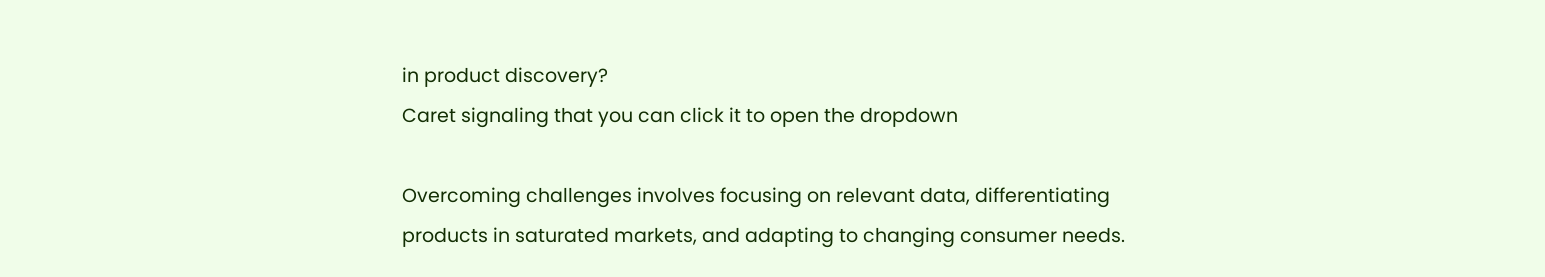in product discovery?
Caret signaling that you can click it to open the dropdown

Overcoming challenges involves focusing on relevant data, differentiating products in saturated markets, and adapting to changing consumer needs.